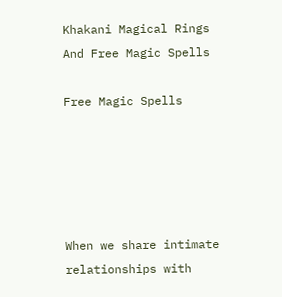Khakani Magical Rings And Free Magic Spells

Free Magic Spells





When we share intimate relationships with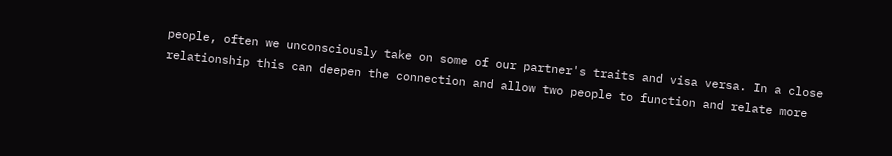people, often we unconsciously take on some of our partner's traits and visa versa. In a close relationship this can deepen the connection and allow two people to function and relate more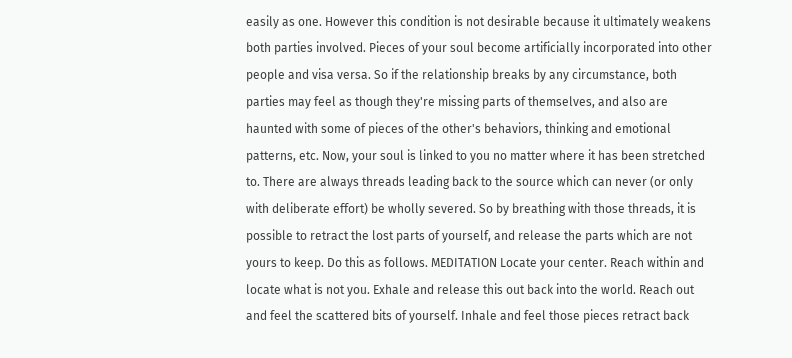easily as one. However this condition is not desirable because it ultimately weakens both parties involved. Pieces of your soul become artificially incorporated into other people and visa versa. So if the relationship breaks by any circumstance, both parties may feel as though they're missing parts of themselves, and also are haunted with some of pieces of the other's behaviors, thinking and emotional patterns, etc. Now, your soul is linked to you no matter where it has been stretched to. There are always threads leading back to the source which can never (or only with deliberate effort) be wholly severed. So by breathing with those threads, it is possible to retract the lost parts of yourself, and release the parts which are not yours to keep. Do this as follows. MEDITATION Locate your center. Reach within and locate what is not you. Exhale and release this out back into the world. Reach out and feel the scattered bits of yourself. Inhale and feel those pieces retract back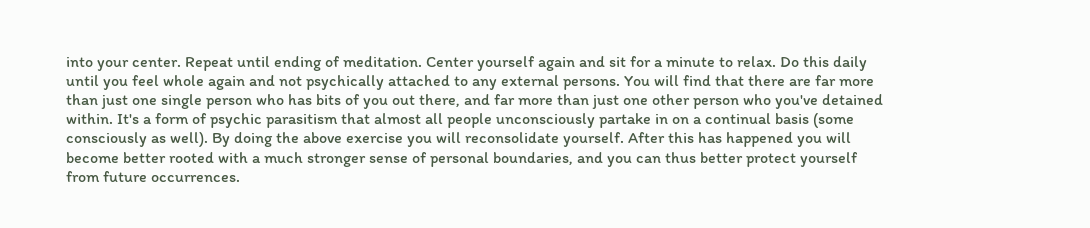into your center. Repeat until ending of meditation. Center yourself again and sit for a minute to relax. Do this daily until you feel whole again and not psychically attached to any external persons. You will find that there are far more than just one single person who has bits of you out there, and far more than just one other person who you've detained within. It's a form of psychic parasitism that almost all people unconsciously partake in on a continual basis (some consciously as well). By doing the above exercise you will reconsolidate yourself. After this has happened you will become better rooted with a much stronger sense of personal boundaries, and you can thus better protect yourself from future occurrences.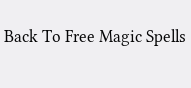Back To Free Magic Spells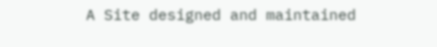A Site designed and maintained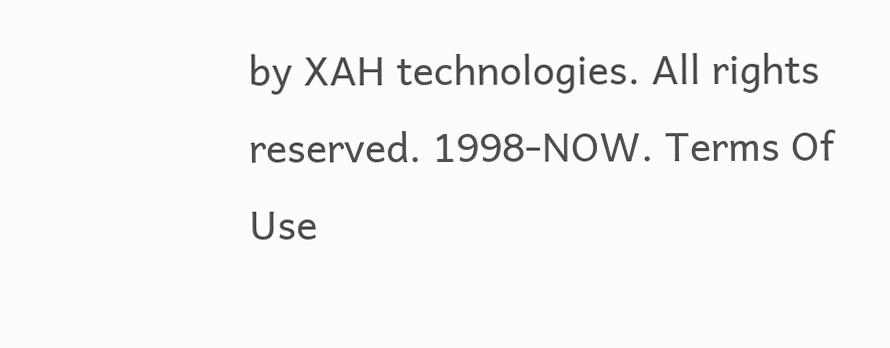by XAH technologies. All rights reserved. 1998-NOW. Terms Of Use